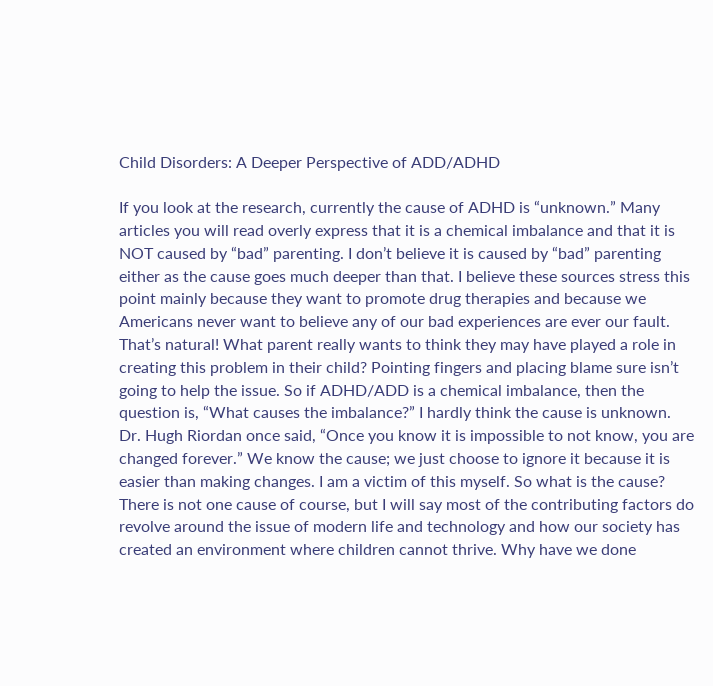Child Disorders: A Deeper Perspective of ADD/ADHD

If you look at the research, currently the cause of ADHD is “unknown.” Many articles you will read overly express that it is a chemical imbalance and that it is NOT caused by “bad” parenting. I don’t believe it is caused by “bad” parenting either as the cause goes much deeper than that. I believe these sources stress this point mainly because they want to promote drug therapies and because we Americans never want to believe any of our bad experiences are ever our fault. That’s natural! What parent really wants to think they may have played a role in creating this problem in their child? Pointing fingers and placing blame sure isn’t going to help the issue. So if ADHD/ADD is a chemical imbalance, then the question is, “What causes the imbalance?” I hardly think the cause is unknown. Dr. Hugh Riordan once said, “Once you know it is impossible to not know, you are changed forever.” We know the cause; we just choose to ignore it because it is easier than making changes. I am a victim of this myself. So what is the cause? There is not one cause of course, but I will say most of the contributing factors do revolve around the issue of modern life and technology and how our society has created an environment where children cannot thrive. Why have we done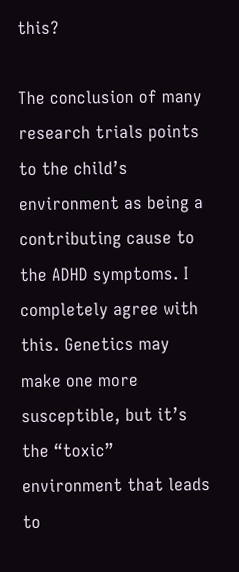this?

The conclusion of many research trials points to the child’s environment as being a contributing cause to the ADHD symptoms. I completely agree with this. Genetics may make one more susceptible, but it’s the “toxic” environment that leads to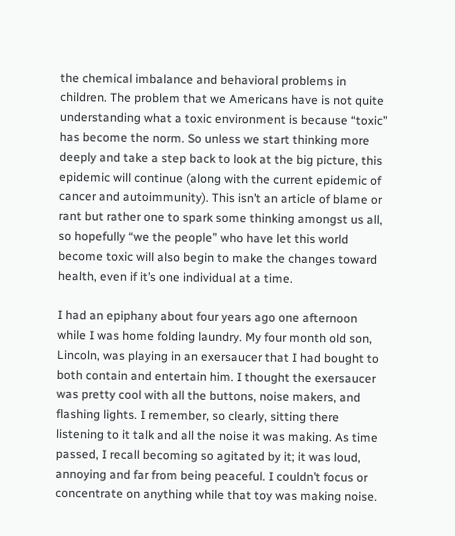the chemical imbalance and behavioral problems in children. The problem that we Americans have is not quite understanding what a toxic environment is because “toxic” has become the norm. So unless we start thinking more deeply and take a step back to look at the big picture, this epidemic will continue (along with the current epidemic of cancer and autoimmunity). This isn’t an article of blame or rant but rather one to spark some thinking amongst us all, so hopefully “we the people” who have let this world become toxic will also begin to make the changes toward health, even if it’s one individual at a time.

I had an epiphany about four years ago one afternoon while I was home folding laundry. My four month old son, Lincoln, was playing in an exersaucer that I had bought to both contain and entertain him. I thought the exersaucer was pretty cool with all the buttons, noise makers, and flashing lights. I remember, so clearly, sitting there listening to it talk and all the noise it was making. As time passed, I recall becoming so agitated by it; it was loud, annoying and far from being peaceful. I couldn’t focus or concentrate on anything while that toy was making noise.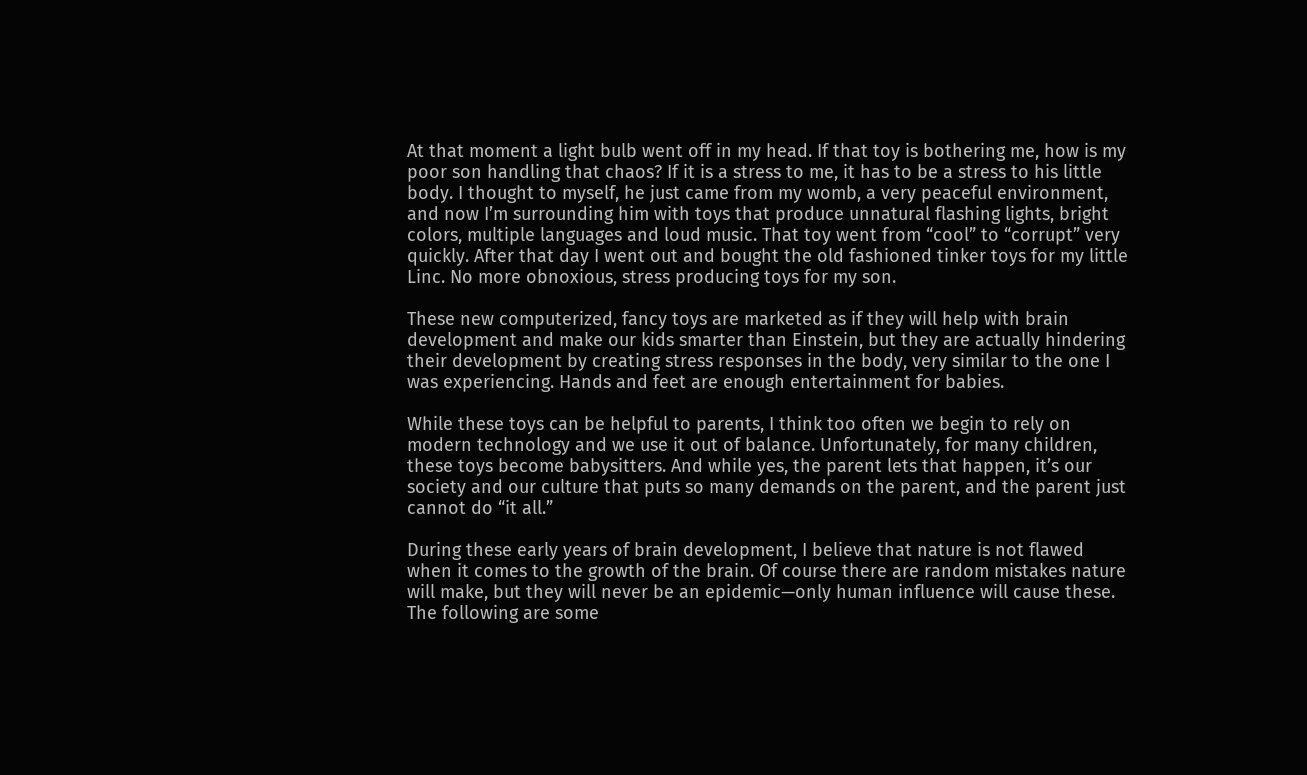At that moment a light bulb went off in my head. If that toy is bothering me, how is my poor son handling that chaos? If it is a stress to me, it has to be a stress to his little body. I thought to myself, he just came from my womb, a very peaceful environment, and now I’m surrounding him with toys that produce unnatural flashing lights, bright colors, multiple languages and loud music. That toy went from “cool” to “corrupt” very quickly. After that day I went out and bought the old fashioned tinker toys for my little Linc. No more obnoxious, stress producing toys for my son.

These new computerized, fancy toys are marketed as if they will help with brain development and make our kids smarter than Einstein, but they are actually hindering their development by creating stress responses in the body, very similar to the one I was experiencing. Hands and feet are enough entertainment for babies.

While these toys can be helpful to parents, I think too often we begin to rely on modern technology and we use it out of balance. Unfortunately, for many children, these toys become babysitters. And while yes, the parent lets that happen, it’s our society and our culture that puts so many demands on the parent, and the parent just cannot do “it all.”

During these early years of brain development, I believe that nature is not flawed when it comes to the growth of the brain. Of course there are random mistakes nature will make, but they will never be an epidemic—only human influence will cause these. The following are some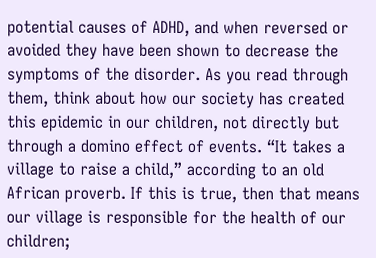potential causes of ADHD, and when reversed or avoided they have been shown to decrease the symptoms of the disorder. As you read through them, think about how our society has created this epidemic in our children, not directly but through a domino effect of events. “It takes a village to raise a child,” according to an old African proverb. If this is true, then that means our village is responsible for the health of our children;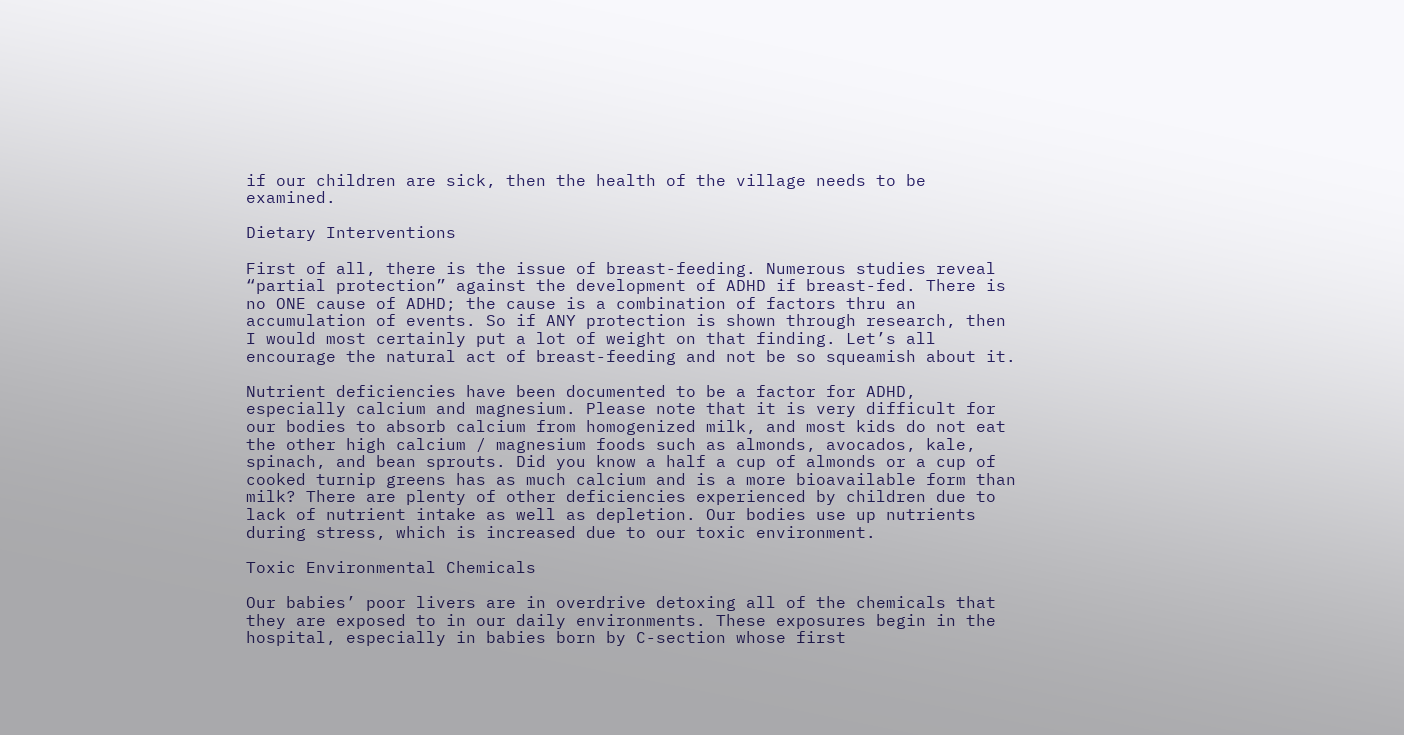if our children are sick, then the health of the village needs to be examined.

Dietary Interventions

First of all, there is the issue of breast-feeding. Numerous studies reveal “partial protection” against the development of ADHD if breast-fed. There is no ONE cause of ADHD; the cause is a combination of factors thru an accumulation of events. So if ANY protection is shown through research, then I would most certainly put a lot of weight on that finding. Let’s all encourage the natural act of breast-feeding and not be so squeamish about it.

Nutrient deficiencies have been documented to be a factor for ADHD, especially calcium and magnesium. Please note that it is very difficult for our bodies to absorb calcium from homogenized milk, and most kids do not eat the other high calcium / magnesium foods such as almonds, avocados, kale, spinach, and bean sprouts. Did you know a half a cup of almonds or a cup of cooked turnip greens has as much calcium and is a more bioavailable form than milk? There are plenty of other deficiencies experienced by children due to lack of nutrient intake as well as depletion. Our bodies use up nutrients during stress, which is increased due to our toxic environment.

Toxic Environmental Chemicals

Our babies’ poor livers are in overdrive detoxing all of the chemicals that they are exposed to in our daily environments. These exposures begin in the hospital, especially in babies born by C-section whose first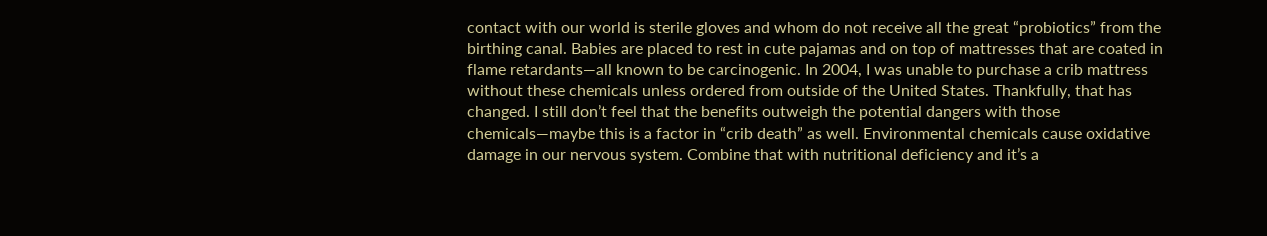contact with our world is sterile gloves and whom do not receive all the great “probiotics” from the birthing canal. Babies are placed to rest in cute pajamas and on top of mattresses that are coated in flame retardants—all known to be carcinogenic. In 2004, I was unable to purchase a crib mattress without these chemicals unless ordered from outside of the United States. Thankfully, that has changed. I still don’t feel that the benefits outweigh the potential dangers with those chemicals—maybe this is a factor in “crib death” as well. Environmental chemicals cause oxidative damage in our nervous system. Combine that with nutritional deficiency and it’s a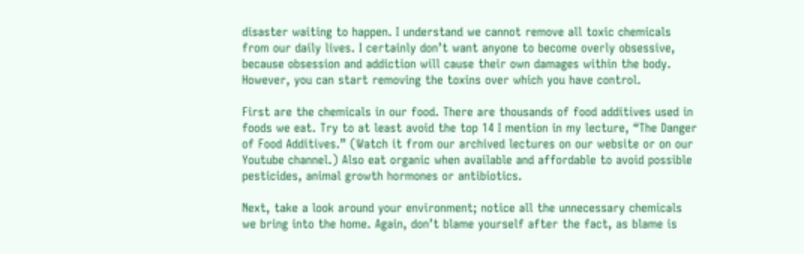disaster waiting to happen. I understand we cannot remove all toxic chemicals from our daily lives. I certainly don’t want anyone to become overly obsessive, because obsession and addiction will cause their own damages within the body. However, you can start removing the toxins over which you have control.

First are the chemicals in our food. There are thousands of food additives used in foods we eat. Try to at least avoid the top 14 I mention in my lecture, “The Danger of Food Additives.” (Watch it from our archived lectures on our website or on our Youtube channel.) Also eat organic when available and affordable to avoid possible pesticides, animal growth hormones or antibiotics.

Next, take a look around your environment; notice all the unnecessary chemicals we bring into the home. Again, don’t blame yourself after the fact, as blame is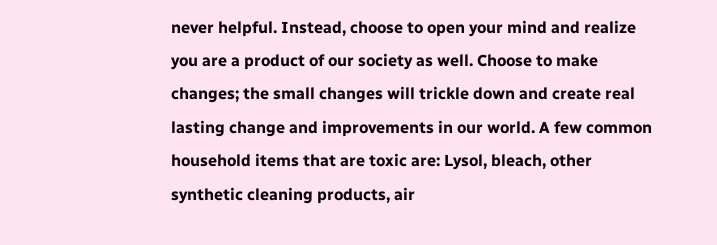never helpful. Instead, choose to open your mind and realize you are a product of our society as well. Choose to make changes; the small changes will trickle down and create real lasting change and improvements in our world. A few common household items that are toxic are: Lysol, bleach, other synthetic cleaning products, air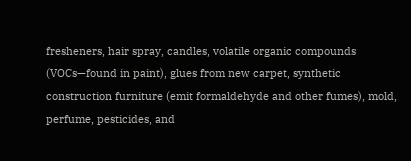fresheners, hair spray, candles, volatile organic compounds (VOCs—found in paint), glues from new carpet, synthetic construction furniture (emit formaldehyde and other fumes), mold, perfume, pesticides, and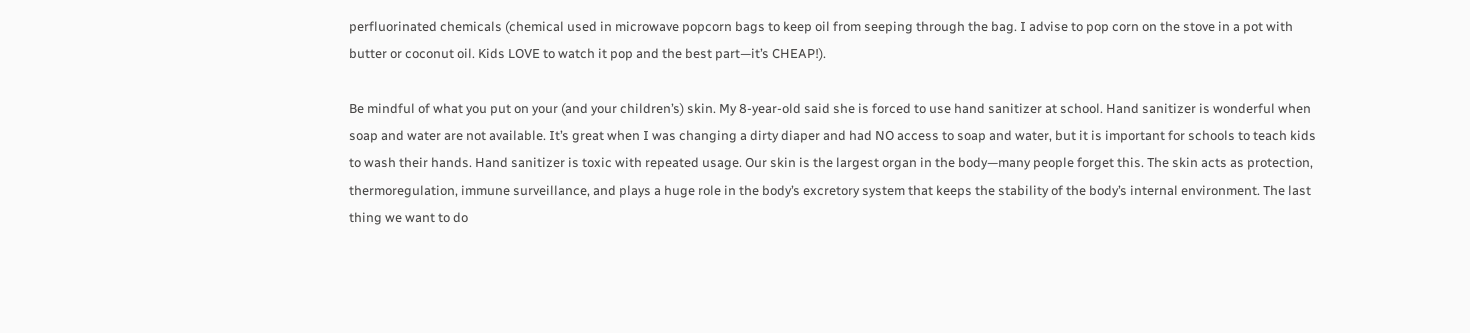perfluorinated chemicals (chemical used in microwave popcorn bags to keep oil from seeping through the bag. I advise to pop corn on the stove in a pot with butter or coconut oil. Kids LOVE to watch it pop and the best part—it’s CHEAP!).

Be mindful of what you put on your (and your children’s) skin. My 8-year-old said she is forced to use hand sanitizer at school. Hand sanitizer is wonderful when soap and water are not available. It’s great when I was changing a dirty diaper and had NO access to soap and water, but it is important for schools to teach kids to wash their hands. Hand sanitizer is toxic with repeated usage. Our skin is the largest organ in the body—many people forget this. The skin acts as protection, thermoregulation, immune surveillance, and plays a huge role in the body’s excretory system that keeps the stability of the body’s internal environment. The last thing we want to do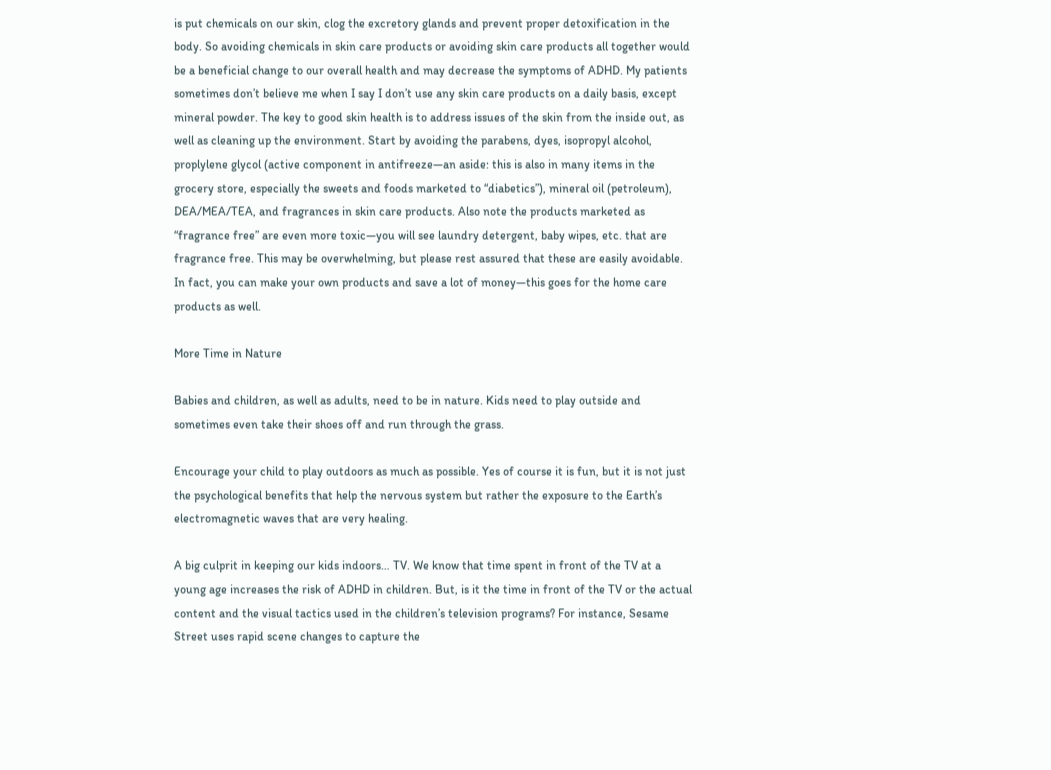is put chemicals on our skin, clog the excretory glands and prevent proper detoxification in the body. So avoiding chemicals in skin care products or avoiding skin care products all together would be a beneficial change to our overall health and may decrease the symptoms of ADHD. My patients sometimes don’t believe me when I say I don’t use any skin care products on a daily basis, except mineral powder. The key to good skin health is to address issues of the skin from the inside out, as well as cleaning up the environment. Start by avoiding the parabens, dyes, isopropyl alcohol, proplylene glycol (active component in antifreeze—an aside: this is also in many items in the grocery store, especially the sweets and foods marketed to “diabetics”), mineral oil (petroleum), DEA/MEA/TEA, and fragrances in skin care products. Also note the products marketed as “fragrance free” are even more toxic—you will see laundry detergent, baby wipes, etc. that are fragrance free. This may be overwhelming, but please rest assured that these are easily avoidable. In fact, you can make your own products and save a lot of money—this goes for the home care products as well.

More Time in Nature

Babies and children, as well as adults, need to be in nature. Kids need to play outside and sometimes even take their shoes off and run through the grass.

Encourage your child to play outdoors as much as possible. Yes of course it is fun, but it is not just the psychological benefits that help the nervous system but rather the exposure to the Earth’s electromagnetic waves that are very healing.

A big culprit in keeping our kids indoors… TV. We know that time spent in front of the TV at a young age increases the risk of ADHD in children. But, is it the time in front of the TV or the actual content and the visual tactics used in the children’s television programs? For instance, Sesame Street uses rapid scene changes to capture the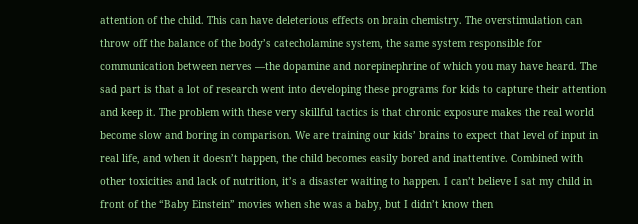attention of the child. This can have deleterious effects on brain chemistry. The overstimulation can throw off the balance of the body’s catecholamine system, the same system responsible for communication between nerves —the dopamine and norepinephrine of which you may have heard. The sad part is that a lot of research went into developing these programs for kids to capture their attention and keep it. The problem with these very skillful tactics is that chronic exposure makes the real world become slow and boring in comparison. We are training our kids’ brains to expect that level of input in real life, and when it doesn’t happen, the child becomes easily bored and inattentive. Combined with other toxicities and lack of nutrition, it’s a disaster waiting to happen. I can’t believe I sat my child in front of the “Baby Einstein” movies when she was a baby, but I didn’t know then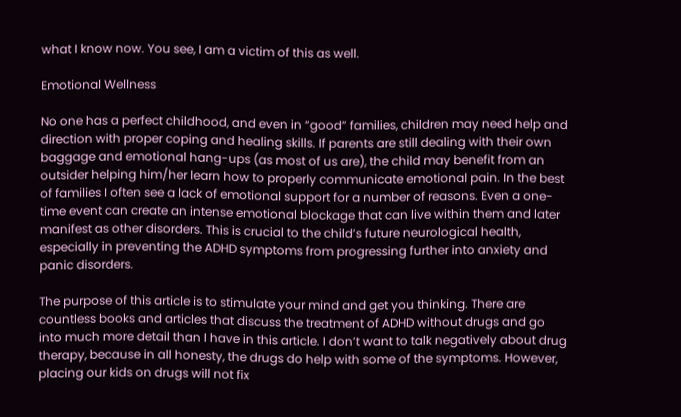what I know now. You see, I am a victim of this as well.

Emotional Wellness

No one has a perfect childhood, and even in “good” families, children may need help and direction with proper coping and healing skills. If parents are still dealing with their own baggage and emotional hang-ups (as most of us are), the child may benefit from an outsider helping him/her learn how to properly communicate emotional pain. In the best of families I often see a lack of emotional support for a number of reasons. Even a one-time event can create an intense emotional blockage that can live within them and later manifest as other disorders. This is crucial to the child’s future neurological health, especially in preventing the ADHD symptoms from progressing further into anxiety and panic disorders.

The purpose of this article is to stimulate your mind and get you thinking. There are countless books and articles that discuss the treatment of ADHD without drugs and go into much more detail than I have in this article. I don’t want to talk negatively about drug therapy, because in all honesty, the drugs do help with some of the symptoms. However, placing our kids on drugs will not fix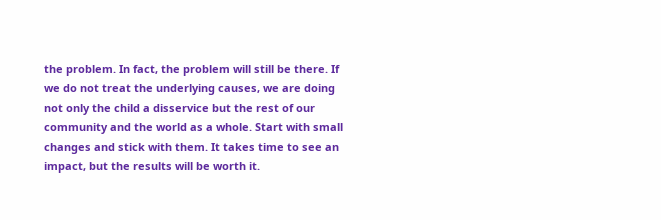the problem. In fact, the problem will still be there. If we do not treat the underlying causes, we are doing not only the child a disservice but the rest of our community and the world as a whole. Start with small changes and stick with them. It takes time to see an impact, but the results will be worth it.